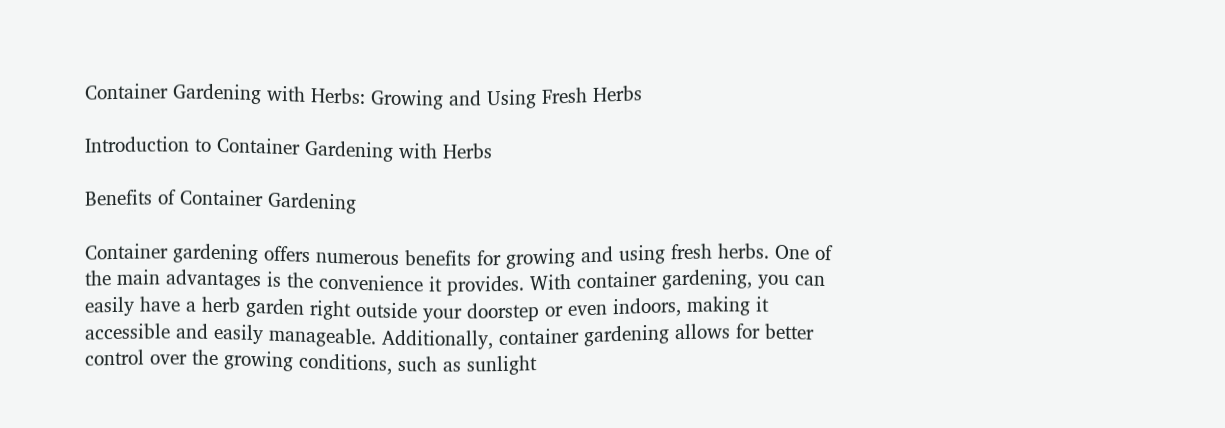Container Gardening with Herbs: Growing and Using Fresh Herbs

Introduction to Container Gardening with Herbs

Benefits of Container Gardening

Container gardening offers numerous benefits for growing and using fresh herbs. One of the main advantages is the convenience it provides. With container gardening, you can easily have a herb garden right outside your doorstep or even indoors, making it accessible and easily manageable. Additionally, container gardening allows for better control over the growing conditions, such as sunlight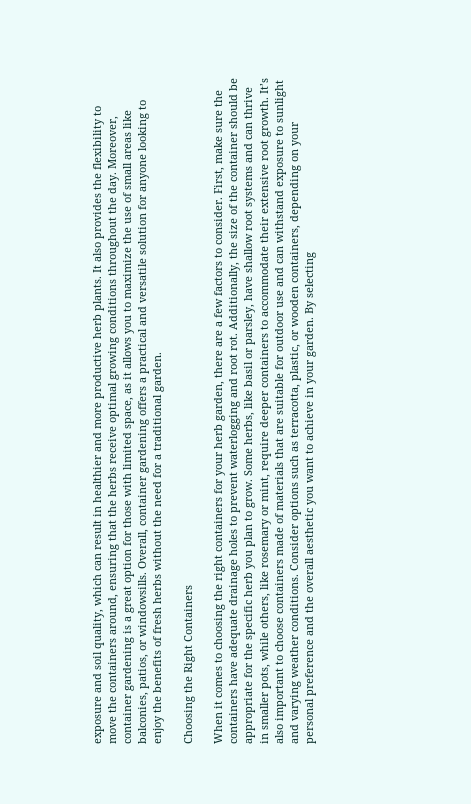exposure and soil quality, which can result in healthier and more productive herb plants. It also provides the flexibility to move the containers around, ensuring that the herbs receive optimal growing conditions throughout the day. Moreover, container gardening is a great option for those with limited space, as it allows you to maximize the use of small areas like balconies, patios, or windowsills. Overall, container gardening offers a practical and versatile solution for anyone looking to enjoy the benefits of fresh herbs without the need for a traditional garden.

Choosing the Right Containers

When it comes to choosing the right containers for your herb garden, there are a few factors to consider. First, make sure the containers have adequate drainage holes to prevent waterlogging and root rot. Additionally, the size of the container should be appropriate for the specific herb you plan to grow. Some herbs, like basil or parsley, have shallow root systems and can thrive in smaller pots, while others, like rosemary or mint, require deeper containers to accommodate their extensive root growth. It’s also important to choose containers made of materials that are suitable for outdoor use and can withstand exposure to sunlight and varying weather conditions. Consider options such as terracotta, plastic, or wooden containers, depending on your personal preference and the overall aesthetic you want to achieve in your garden. By selecting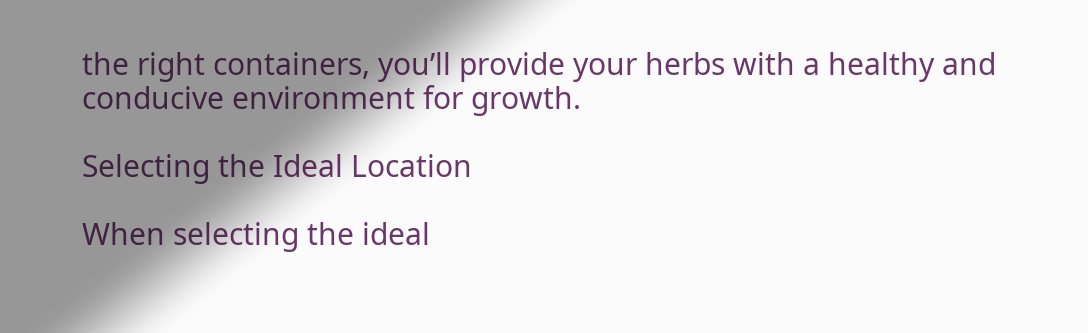the right containers, you’ll provide your herbs with a healthy and conducive environment for growth.

Selecting the Ideal Location

When selecting the ideal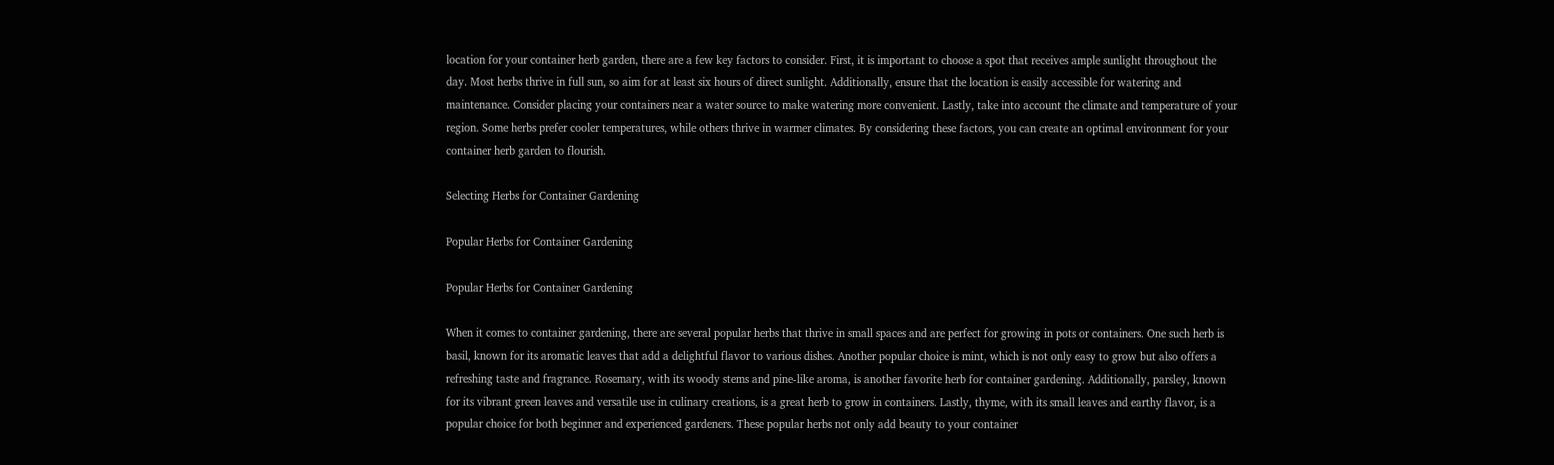location for your container herb garden, there are a few key factors to consider. First, it is important to choose a spot that receives ample sunlight throughout the day. Most herbs thrive in full sun, so aim for at least six hours of direct sunlight. Additionally, ensure that the location is easily accessible for watering and maintenance. Consider placing your containers near a water source to make watering more convenient. Lastly, take into account the climate and temperature of your region. Some herbs prefer cooler temperatures, while others thrive in warmer climates. By considering these factors, you can create an optimal environment for your container herb garden to flourish.

Selecting Herbs for Container Gardening

Popular Herbs for Container Gardening

Popular Herbs for Container Gardening

When it comes to container gardening, there are several popular herbs that thrive in small spaces and are perfect for growing in pots or containers. One such herb is basil, known for its aromatic leaves that add a delightful flavor to various dishes. Another popular choice is mint, which is not only easy to grow but also offers a refreshing taste and fragrance. Rosemary, with its woody stems and pine-like aroma, is another favorite herb for container gardening. Additionally, parsley, known for its vibrant green leaves and versatile use in culinary creations, is a great herb to grow in containers. Lastly, thyme, with its small leaves and earthy flavor, is a popular choice for both beginner and experienced gardeners. These popular herbs not only add beauty to your container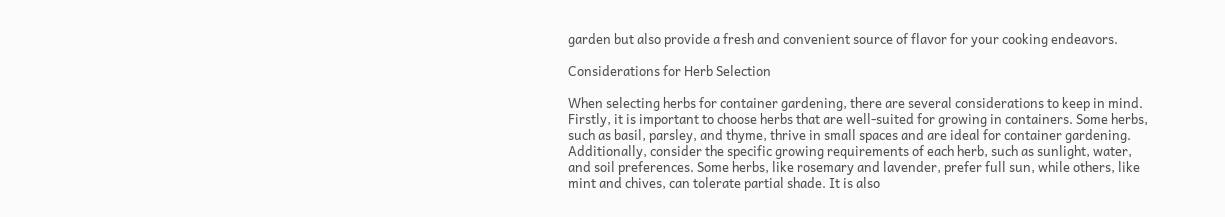garden but also provide a fresh and convenient source of flavor for your cooking endeavors.

Considerations for Herb Selection

When selecting herbs for container gardening, there are several considerations to keep in mind. Firstly, it is important to choose herbs that are well-suited for growing in containers. Some herbs, such as basil, parsley, and thyme, thrive in small spaces and are ideal for container gardening. Additionally, consider the specific growing requirements of each herb, such as sunlight, water, and soil preferences. Some herbs, like rosemary and lavender, prefer full sun, while others, like mint and chives, can tolerate partial shade. It is also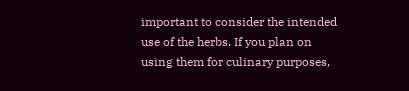important to consider the intended use of the herbs. If you plan on using them for culinary purposes,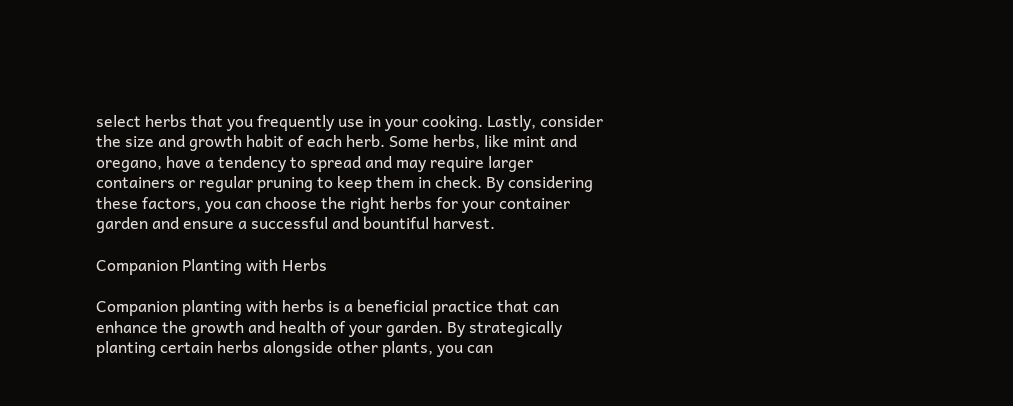select herbs that you frequently use in your cooking. Lastly, consider the size and growth habit of each herb. Some herbs, like mint and oregano, have a tendency to spread and may require larger containers or regular pruning to keep them in check. By considering these factors, you can choose the right herbs for your container garden and ensure a successful and bountiful harvest.

Companion Planting with Herbs

Companion planting with herbs is a beneficial practice that can enhance the growth and health of your garden. By strategically planting certain herbs alongside other plants, you can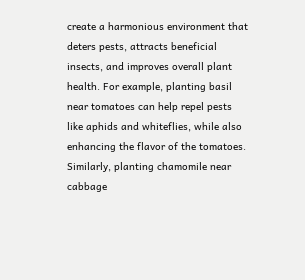create a harmonious environment that deters pests, attracts beneficial insects, and improves overall plant health. For example, planting basil near tomatoes can help repel pests like aphids and whiteflies, while also enhancing the flavor of the tomatoes. Similarly, planting chamomile near cabbage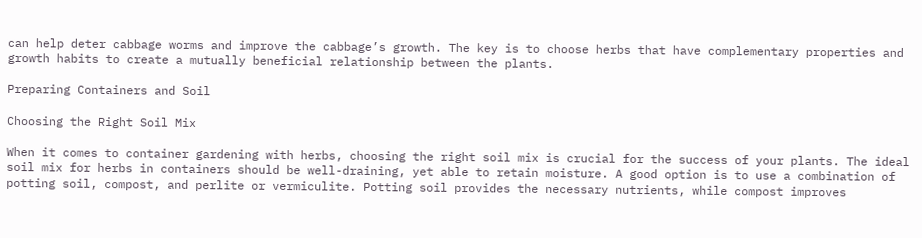can help deter cabbage worms and improve the cabbage’s growth. The key is to choose herbs that have complementary properties and growth habits to create a mutually beneficial relationship between the plants.

Preparing Containers and Soil

Choosing the Right Soil Mix

When it comes to container gardening with herbs, choosing the right soil mix is crucial for the success of your plants. The ideal soil mix for herbs in containers should be well-draining, yet able to retain moisture. A good option is to use a combination of potting soil, compost, and perlite or vermiculite. Potting soil provides the necessary nutrients, while compost improves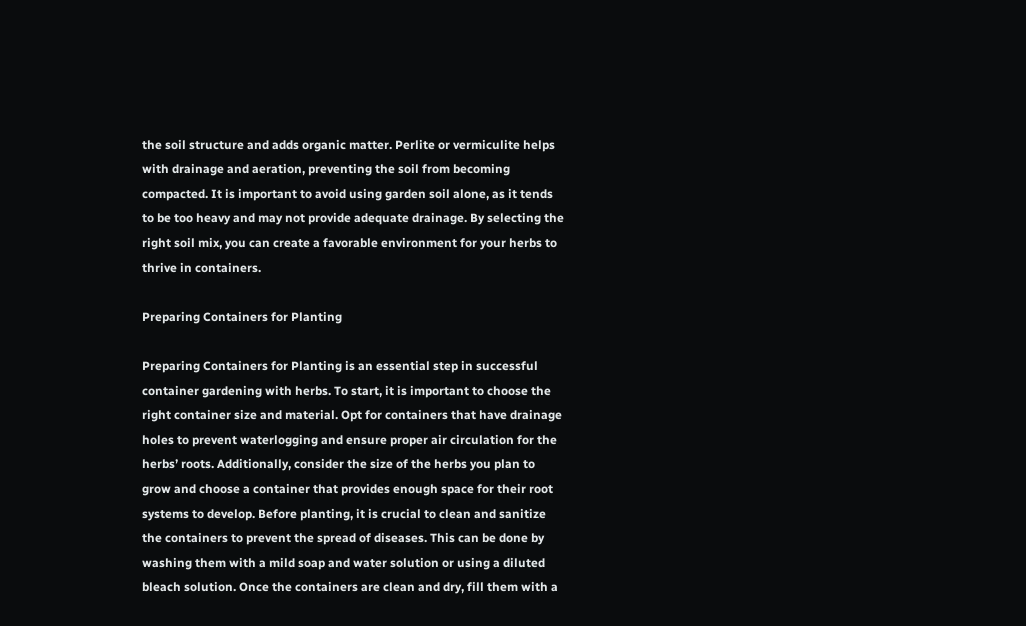the soil structure and adds organic matter. Perlite or vermiculite helps with drainage and aeration, preventing the soil from becoming compacted. It is important to avoid using garden soil alone, as it tends to be too heavy and may not provide adequate drainage. By selecting the right soil mix, you can create a favorable environment for your herbs to thrive in containers.

Preparing Containers for Planting

Preparing Containers for Planting is an essential step in successful container gardening with herbs. To start, it is important to choose the right container size and material. Opt for containers that have drainage holes to prevent waterlogging and ensure proper air circulation for the herbs’ roots. Additionally, consider the size of the herbs you plan to grow and choose a container that provides enough space for their root systems to develop. Before planting, it is crucial to clean and sanitize the containers to prevent the spread of diseases. This can be done by washing them with a mild soap and water solution or using a diluted bleach solution. Once the containers are clean and dry, fill them with a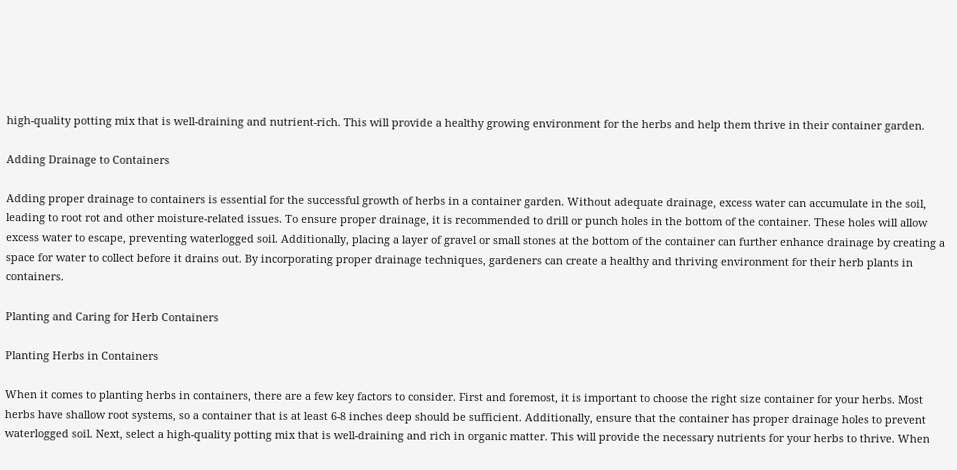high-quality potting mix that is well-draining and nutrient-rich. This will provide a healthy growing environment for the herbs and help them thrive in their container garden.

Adding Drainage to Containers

Adding proper drainage to containers is essential for the successful growth of herbs in a container garden. Without adequate drainage, excess water can accumulate in the soil, leading to root rot and other moisture-related issues. To ensure proper drainage, it is recommended to drill or punch holes in the bottom of the container. These holes will allow excess water to escape, preventing waterlogged soil. Additionally, placing a layer of gravel or small stones at the bottom of the container can further enhance drainage by creating a space for water to collect before it drains out. By incorporating proper drainage techniques, gardeners can create a healthy and thriving environment for their herb plants in containers.

Planting and Caring for Herb Containers

Planting Herbs in Containers

When it comes to planting herbs in containers, there are a few key factors to consider. First and foremost, it is important to choose the right size container for your herbs. Most herbs have shallow root systems, so a container that is at least 6-8 inches deep should be sufficient. Additionally, ensure that the container has proper drainage holes to prevent waterlogged soil. Next, select a high-quality potting mix that is well-draining and rich in organic matter. This will provide the necessary nutrients for your herbs to thrive. When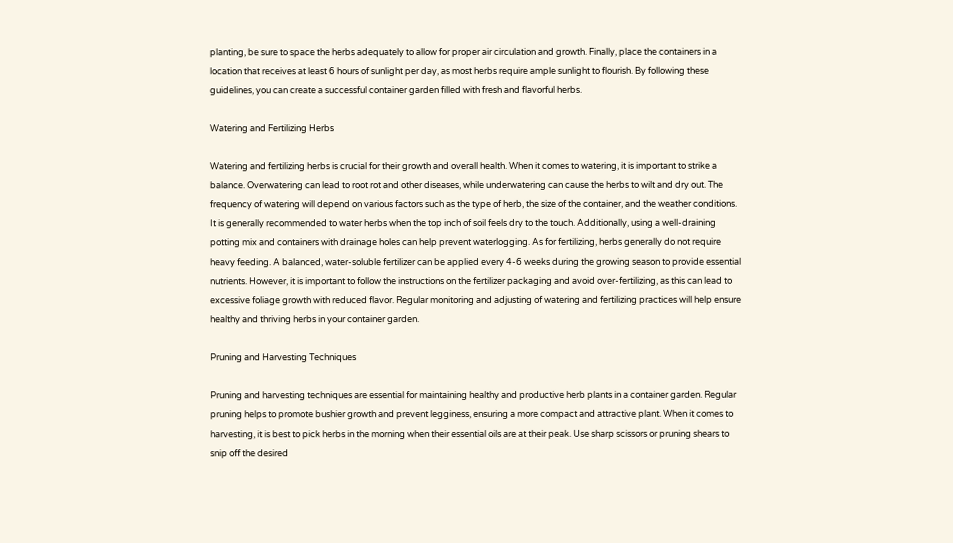planting, be sure to space the herbs adequately to allow for proper air circulation and growth. Finally, place the containers in a location that receives at least 6 hours of sunlight per day, as most herbs require ample sunlight to flourish. By following these guidelines, you can create a successful container garden filled with fresh and flavorful herbs.

Watering and Fertilizing Herbs

Watering and fertilizing herbs is crucial for their growth and overall health. When it comes to watering, it is important to strike a balance. Overwatering can lead to root rot and other diseases, while underwatering can cause the herbs to wilt and dry out. The frequency of watering will depend on various factors such as the type of herb, the size of the container, and the weather conditions. It is generally recommended to water herbs when the top inch of soil feels dry to the touch. Additionally, using a well-draining potting mix and containers with drainage holes can help prevent waterlogging. As for fertilizing, herbs generally do not require heavy feeding. A balanced, water-soluble fertilizer can be applied every 4-6 weeks during the growing season to provide essential nutrients. However, it is important to follow the instructions on the fertilizer packaging and avoid over-fertilizing, as this can lead to excessive foliage growth with reduced flavor. Regular monitoring and adjusting of watering and fertilizing practices will help ensure healthy and thriving herbs in your container garden.

Pruning and Harvesting Techniques

Pruning and harvesting techniques are essential for maintaining healthy and productive herb plants in a container garden. Regular pruning helps to promote bushier growth and prevent legginess, ensuring a more compact and attractive plant. When it comes to harvesting, it is best to pick herbs in the morning when their essential oils are at their peak. Use sharp scissors or pruning shears to snip off the desired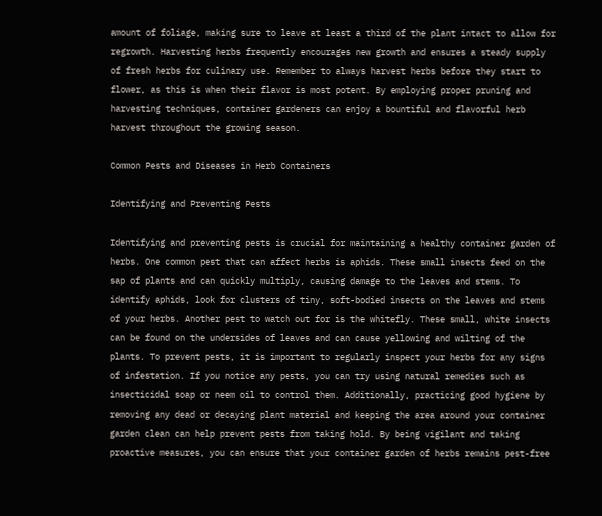amount of foliage, making sure to leave at least a third of the plant intact to allow for regrowth. Harvesting herbs frequently encourages new growth and ensures a steady supply of fresh herbs for culinary use. Remember to always harvest herbs before they start to flower, as this is when their flavor is most potent. By employing proper pruning and harvesting techniques, container gardeners can enjoy a bountiful and flavorful herb harvest throughout the growing season.

Common Pests and Diseases in Herb Containers

Identifying and Preventing Pests

Identifying and preventing pests is crucial for maintaining a healthy container garden of herbs. One common pest that can affect herbs is aphids. These small insects feed on the sap of plants and can quickly multiply, causing damage to the leaves and stems. To identify aphids, look for clusters of tiny, soft-bodied insects on the leaves and stems of your herbs. Another pest to watch out for is the whitefly. These small, white insects can be found on the undersides of leaves and can cause yellowing and wilting of the plants. To prevent pests, it is important to regularly inspect your herbs for any signs of infestation. If you notice any pests, you can try using natural remedies such as insecticidal soap or neem oil to control them. Additionally, practicing good hygiene by removing any dead or decaying plant material and keeping the area around your container garden clean can help prevent pests from taking hold. By being vigilant and taking proactive measures, you can ensure that your container garden of herbs remains pest-free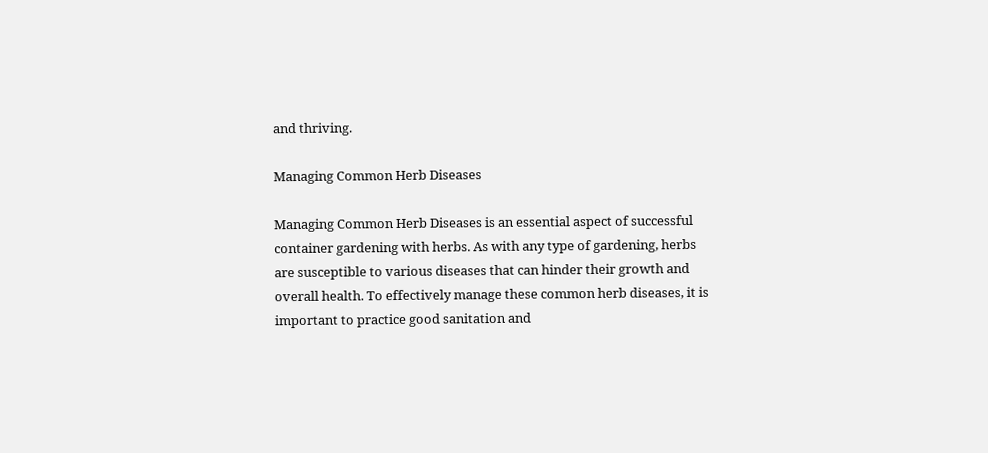and thriving.

Managing Common Herb Diseases

Managing Common Herb Diseases is an essential aspect of successful container gardening with herbs. As with any type of gardening, herbs are susceptible to various diseases that can hinder their growth and overall health. To effectively manage these common herb diseases, it is important to practice good sanitation and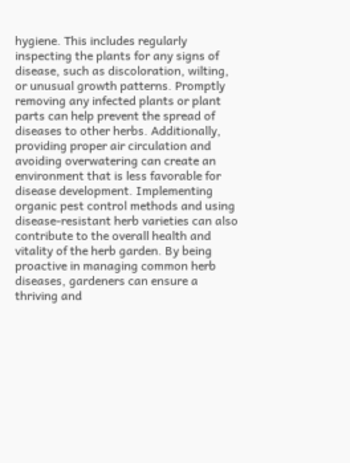hygiene. This includes regularly inspecting the plants for any signs of disease, such as discoloration, wilting, or unusual growth patterns. Promptly removing any infected plants or plant parts can help prevent the spread of diseases to other herbs. Additionally, providing proper air circulation and avoiding overwatering can create an environment that is less favorable for disease development. Implementing organic pest control methods and using disease-resistant herb varieties can also contribute to the overall health and vitality of the herb garden. By being proactive in managing common herb diseases, gardeners can ensure a thriving and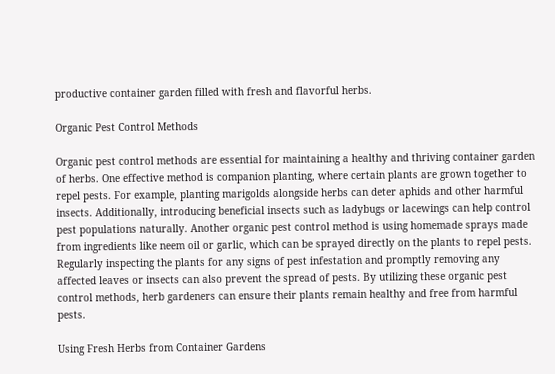productive container garden filled with fresh and flavorful herbs.

Organic Pest Control Methods

Organic pest control methods are essential for maintaining a healthy and thriving container garden of herbs. One effective method is companion planting, where certain plants are grown together to repel pests. For example, planting marigolds alongside herbs can deter aphids and other harmful insects. Additionally, introducing beneficial insects such as ladybugs or lacewings can help control pest populations naturally. Another organic pest control method is using homemade sprays made from ingredients like neem oil or garlic, which can be sprayed directly on the plants to repel pests. Regularly inspecting the plants for any signs of pest infestation and promptly removing any affected leaves or insects can also prevent the spread of pests. By utilizing these organic pest control methods, herb gardeners can ensure their plants remain healthy and free from harmful pests.

Using Fresh Herbs from Container Gardens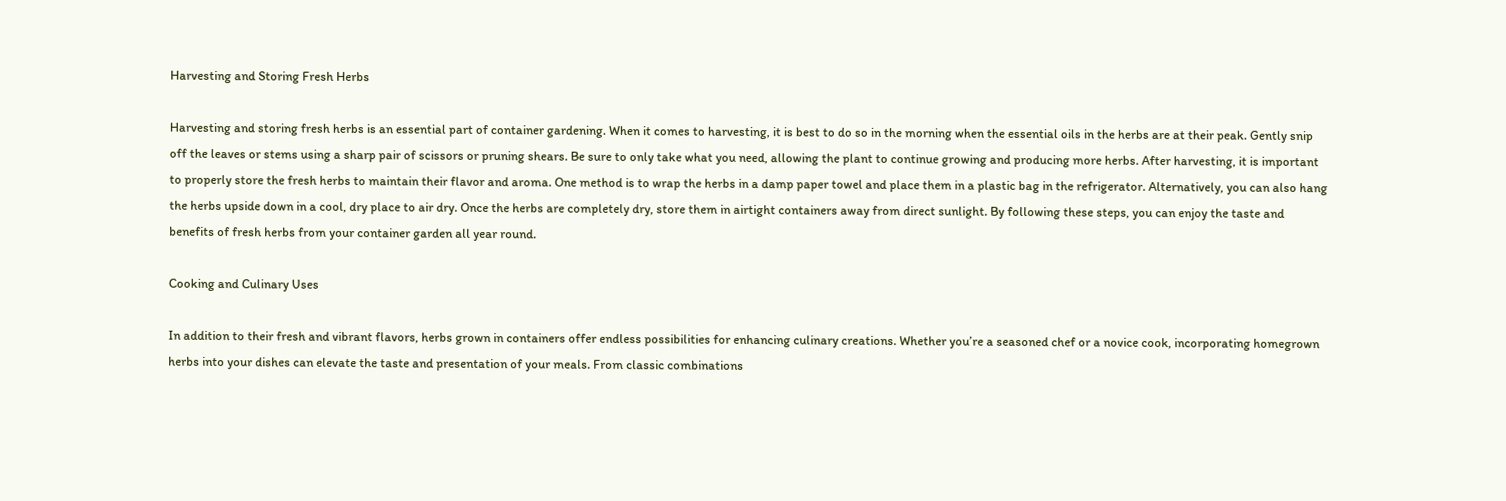Harvesting and Storing Fresh Herbs

Harvesting and storing fresh herbs is an essential part of container gardening. When it comes to harvesting, it is best to do so in the morning when the essential oils in the herbs are at their peak. Gently snip off the leaves or stems using a sharp pair of scissors or pruning shears. Be sure to only take what you need, allowing the plant to continue growing and producing more herbs. After harvesting, it is important to properly store the fresh herbs to maintain their flavor and aroma. One method is to wrap the herbs in a damp paper towel and place them in a plastic bag in the refrigerator. Alternatively, you can also hang the herbs upside down in a cool, dry place to air dry. Once the herbs are completely dry, store them in airtight containers away from direct sunlight. By following these steps, you can enjoy the taste and benefits of fresh herbs from your container garden all year round.

Cooking and Culinary Uses

In addition to their fresh and vibrant flavors, herbs grown in containers offer endless possibilities for enhancing culinary creations. Whether you’re a seasoned chef or a novice cook, incorporating homegrown herbs into your dishes can elevate the taste and presentation of your meals. From classic combinations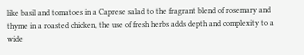like basil and tomatoes in a Caprese salad to the fragrant blend of rosemary and thyme in a roasted chicken, the use of fresh herbs adds depth and complexity to a wide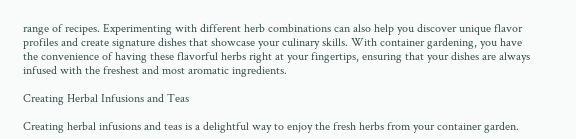range of recipes. Experimenting with different herb combinations can also help you discover unique flavor profiles and create signature dishes that showcase your culinary skills. With container gardening, you have the convenience of having these flavorful herbs right at your fingertips, ensuring that your dishes are always infused with the freshest and most aromatic ingredients.

Creating Herbal Infusions and Teas

Creating herbal infusions and teas is a delightful way to enjoy the fresh herbs from your container garden.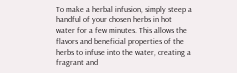To make a herbal infusion, simply steep a handful of your chosen herbs in hot water for a few minutes. This allows the flavors and beneficial properties of the herbs to infuse into the water, creating a fragrant and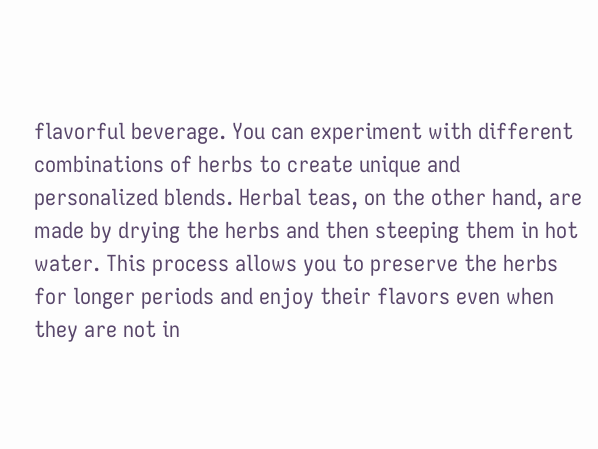flavorful beverage. You can experiment with different combinations of herbs to create unique and personalized blends. Herbal teas, on the other hand, are made by drying the herbs and then steeping them in hot water. This process allows you to preserve the herbs for longer periods and enjoy their flavors even when they are not in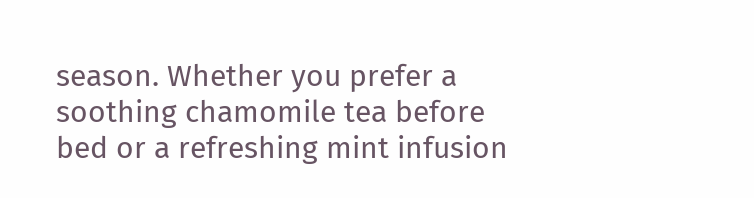season. Whether you prefer a soothing chamomile tea before bed or a refreshing mint infusion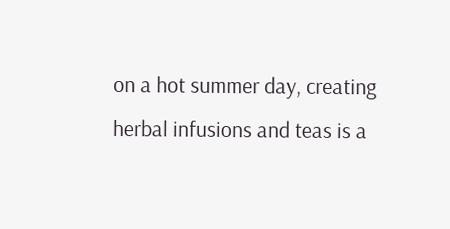on a hot summer day, creating herbal infusions and teas is a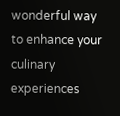wonderful way to enhance your culinary experiences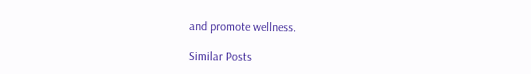and promote wellness.

Similar Posts